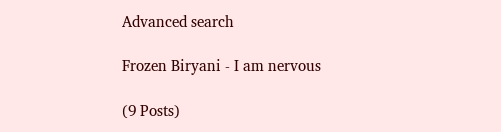Advanced search

Frozen Biryani - I am nervous

(9 Posts)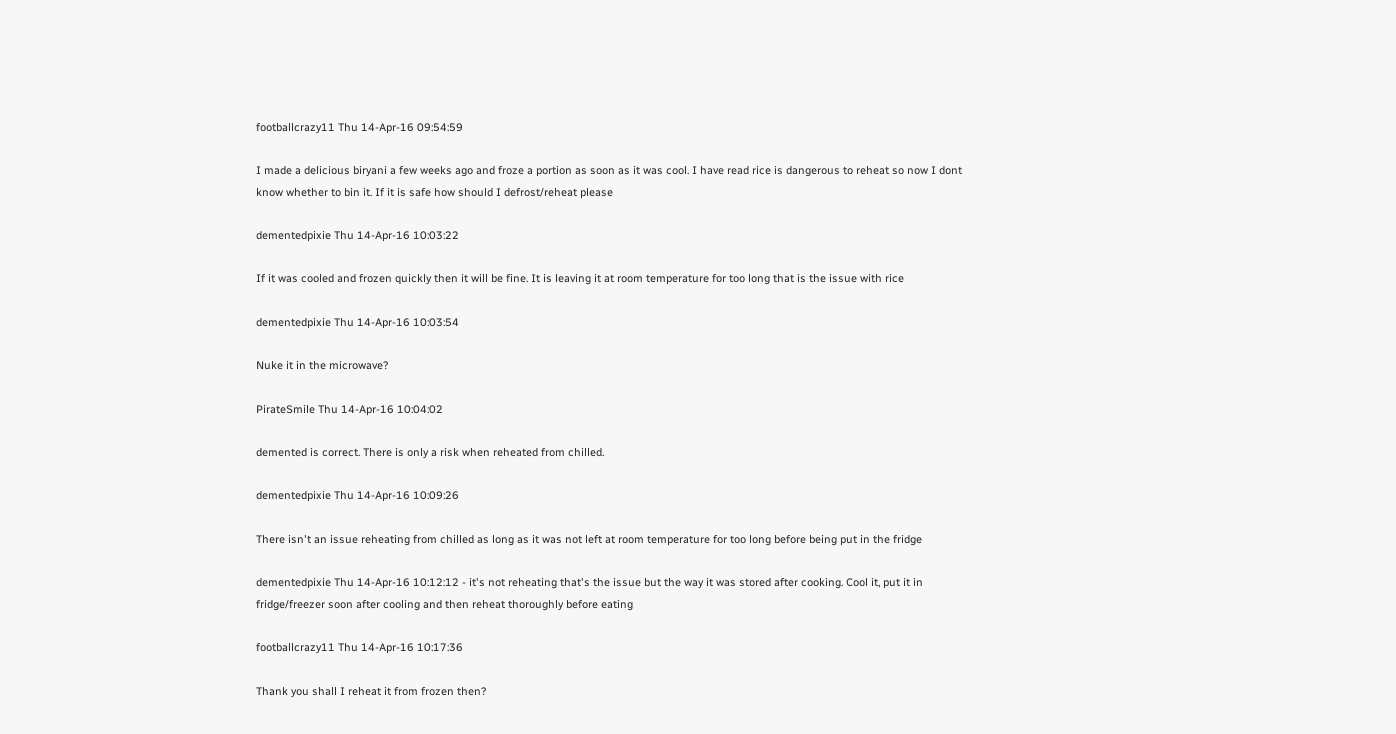footballcrazy11 Thu 14-Apr-16 09:54:59

I made a delicious biryani a few weeks ago and froze a portion as soon as it was cool. I have read rice is dangerous to reheat so now I dont know whether to bin it. If it is safe how should I defrost/reheat please

dementedpixie Thu 14-Apr-16 10:03:22

If it was cooled and frozen quickly then it will be fine. It is leaving it at room temperature for too long that is the issue with rice

dementedpixie Thu 14-Apr-16 10:03:54

Nuke it in the microwave?

PirateSmile Thu 14-Apr-16 10:04:02

demented is correct. There is only a risk when reheated from chilled.

dementedpixie Thu 14-Apr-16 10:09:26

There isn't an issue reheating from chilled as long as it was not left at room temperature for too long before being put in the fridge

dementedpixie Thu 14-Apr-16 10:12:12 - it's not reheating that's the issue but the way it was stored after cooking. Cool it, put it in fridge/freezer soon after cooling and then reheat thoroughly before eating

footballcrazy11 Thu 14-Apr-16 10:17:36

Thank you shall I reheat it from frozen then?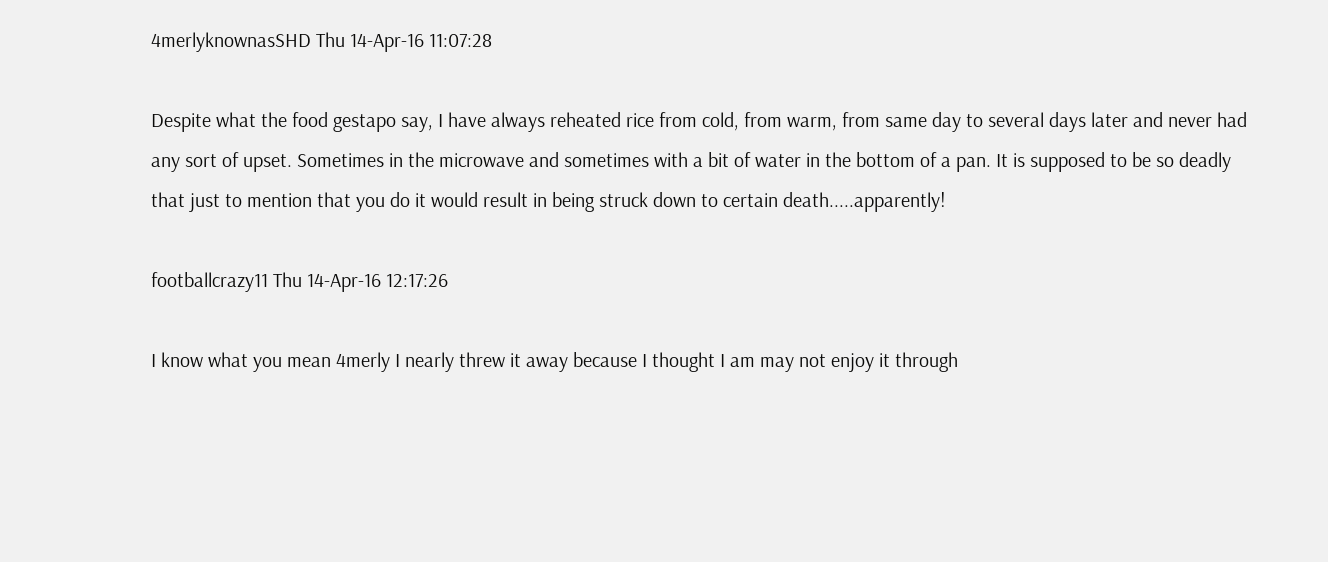4merlyknownasSHD Thu 14-Apr-16 11:07:28

Despite what the food gestapo say, I have always reheated rice from cold, from warm, from same day to several days later and never had any sort of upset. Sometimes in the microwave and sometimes with a bit of water in the bottom of a pan. It is supposed to be so deadly that just to mention that you do it would result in being struck down to certain death.....apparently!

footballcrazy11 Thu 14-Apr-16 12:17:26

I know what you mean 4merly I nearly threw it away because I thought I am may not enjoy it through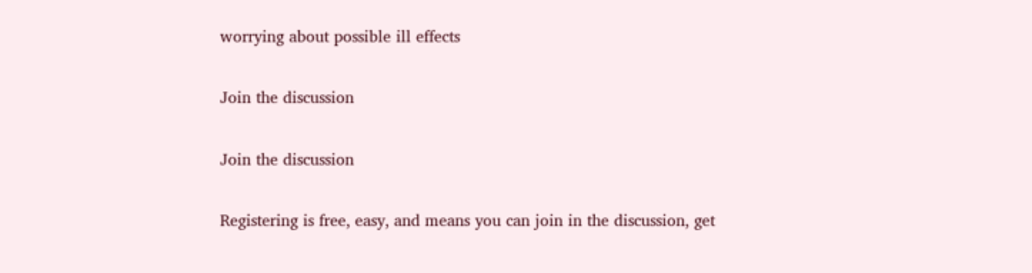worrying about possible ill effects

Join the discussion

Join the discussion

Registering is free, easy, and means you can join in the discussion, get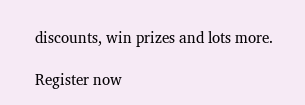discounts, win prizes and lots more.

Register now